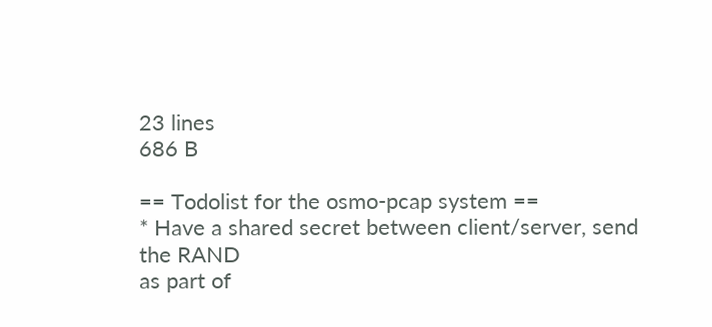23 lines
686 B

== Todolist for the osmo-pcap system ==
* Have a shared secret between client/server, send the RAND
as part of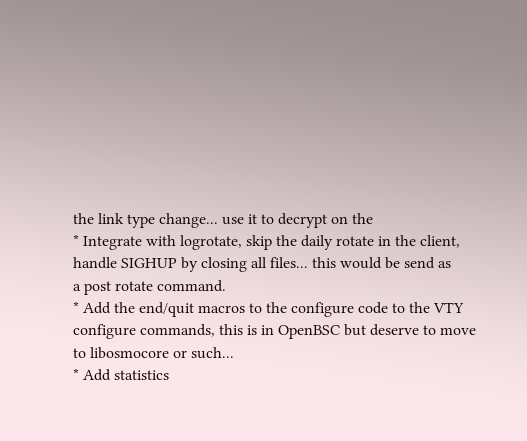the link type change... use it to decrypt on the
* Integrate with logrotate, skip the daily rotate in the client,
handle SIGHUP by closing all files... this would be send as
a post rotate command.
* Add the end/quit macros to the configure code to the VTY
configure commands, this is in OpenBSC but deserve to move
to libosmocore or such...
* Add statistics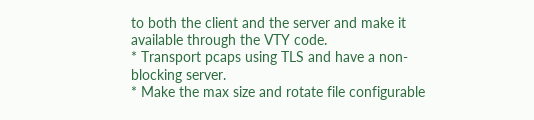to both the client and the server and make it
available through the VTY code.
* Transport pcaps using TLS and have a non-blocking server.
* Make the max size and rotate file configurable